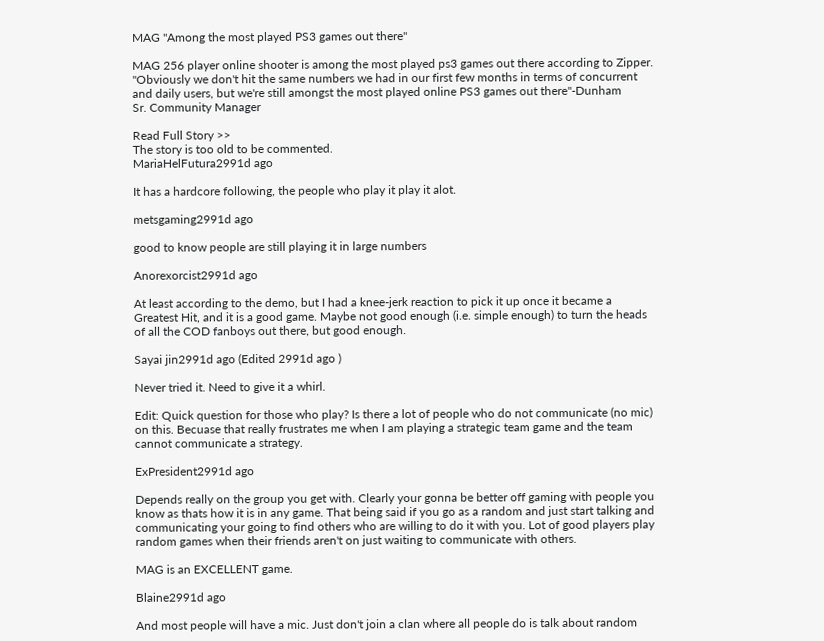MAG "Among the most played PS3 games out there"

MAG 256 player online shooter is among the most played ps3 games out there according to Zipper.
"Obviously we don't hit the same numbers we had in our first few months in terms of concurrent and daily users, but we're still amongst the most played online PS3 games out there"-Dunham
Sr. Community Manager

Read Full Story >>
The story is too old to be commented.
MariaHelFutura2991d ago

It has a hardcore following, the people who play it play it alot.

metsgaming2991d ago

good to know people are still playing it in large numbers

Anorexorcist2991d ago

At least according to the demo, but I had a knee-jerk reaction to pick it up once it became a Greatest Hit, and it is a good game. Maybe not good enough (i.e. simple enough) to turn the heads of all the COD fanboys out there, but good enough.

Sayai jin2991d ago (Edited 2991d ago )

Never tried it. Need to give it a whirl.

Edit: Quick question for those who play? Is there a lot of people who do not communicate (no mic) on this. Becuase that really frustrates me when I am playing a strategic team game and the team cannot communicate a strategy.

ExPresident2991d ago

Depends really on the group you get with. Clearly your gonna be better off gaming with people you know as thats how it is in any game. That being said if you go as a random and just start talking and communicating your going to find others who are willing to do it with you. Lot of good players play random games when their friends aren't on just waiting to communicate with others.

MAG is an EXCELLENT game.

Blaine2991d ago

And most people will have a mic. Just don't join a clan where all people do is talk about random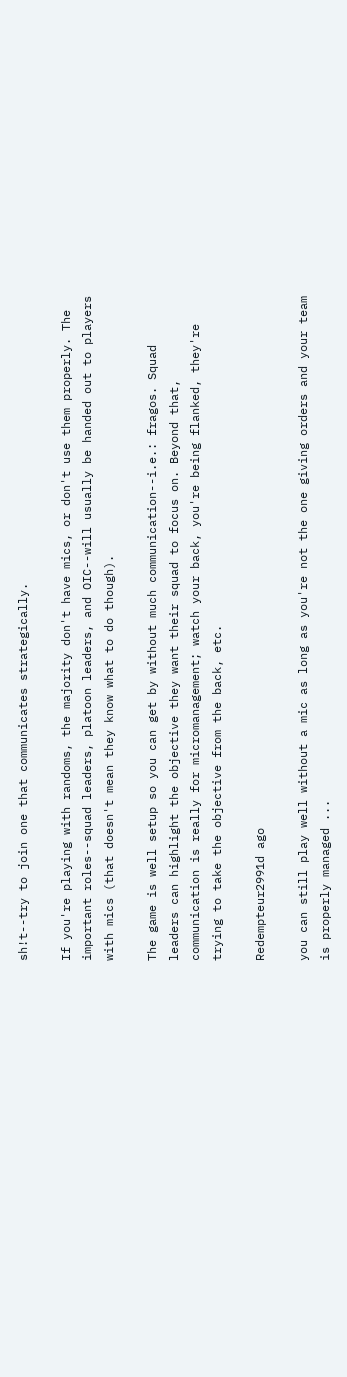sh!t--try to join one that communicates strategically.

If you're playing with randoms, the majority don't have mics, or don't use them properly. The important roles--squad leaders, platoon leaders, and OIC--will usually be handed out to players with mics (that doesn't mean they know what to do though).

The game is well setup so you can get by without much communication--i.e.: fragos. Squad leaders can highlight the objective they want their squad to focus on. Beyond that, communication is really for micromanagement; watch your back, you're being flanked, they're trying to take the objective from the back, etc.

Redempteur2991d ago

you can still play well without a mic as long as you're not the one giving orders and your team is properly managed ...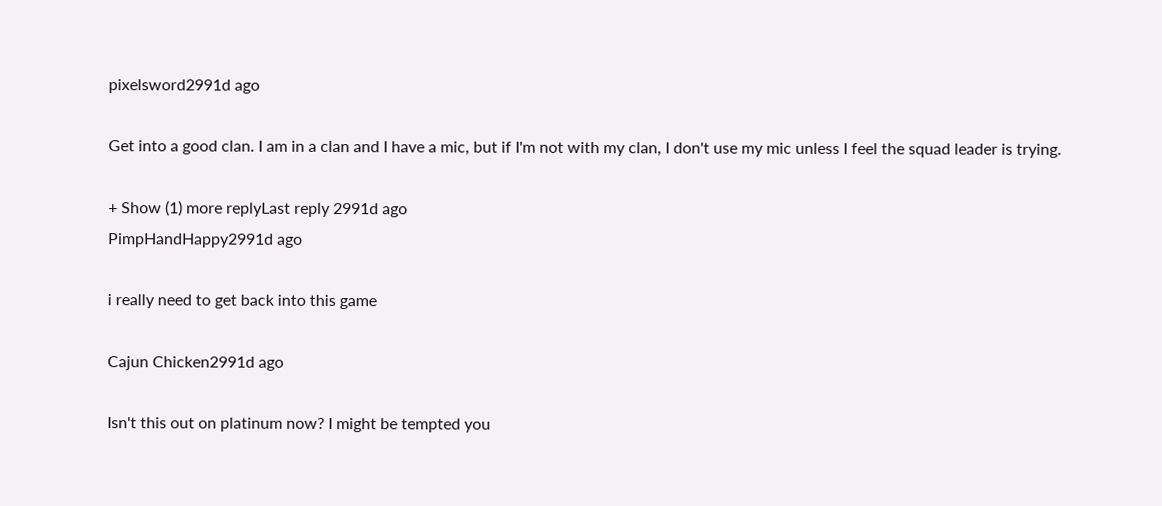pixelsword2991d ago

Get into a good clan. I am in a clan and I have a mic, but if I'm not with my clan, I don't use my mic unless I feel the squad leader is trying.

+ Show (1) more replyLast reply 2991d ago
PimpHandHappy2991d ago

i really need to get back into this game

Cajun Chicken2991d ago

Isn't this out on platinum now? I might be tempted you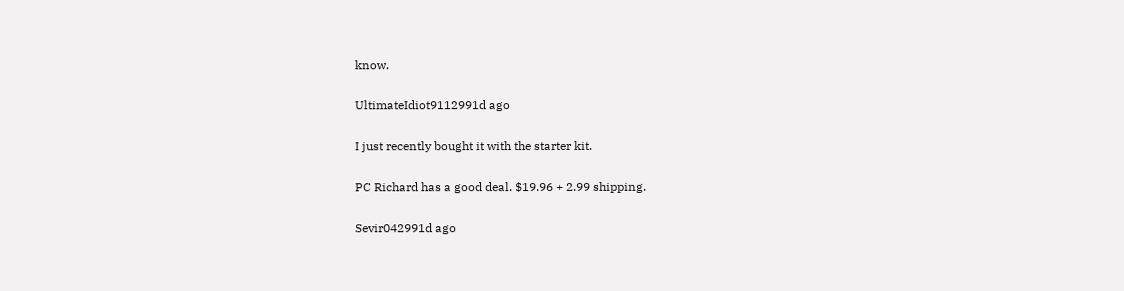know.

UltimateIdiot9112991d ago

I just recently bought it with the starter kit.

PC Richard has a good deal. $19.96 + 2.99 shipping.

Sevir042991d ago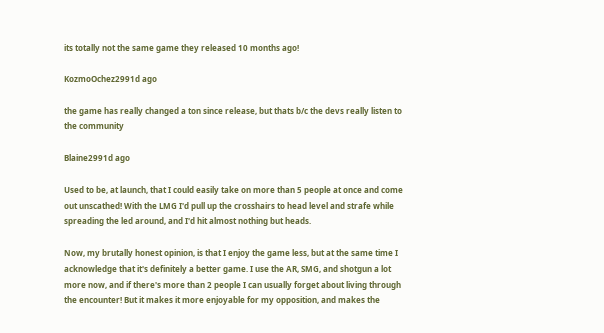its totally not the same game they released 10 months ago!

KozmoOchez2991d ago

the game has really changed a ton since release, but thats b/c the devs really listen to the community

Blaine2991d ago

Used to be, at launch, that I could easily take on more than 5 people at once and come out unscathed! With the LMG I'd pull up the crosshairs to head level and strafe while spreading the led around, and I'd hit almost nothing but heads.

Now, my brutally honest opinion, is that I enjoy the game less, but at the same time I acknowledge that it's definitely a better game. I use the AR, SMG, and shotgun a lot more now, and if there's more than 2 people I can usually forget about living through the encounter! But it makes it more enjoyable for my opposition, and makes the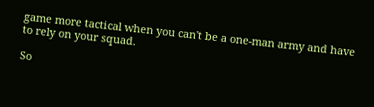game more tactical when you can't be a one-man army and have to rely on your squad.

So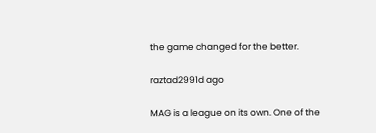the game changed for the better.

raztad2991d ago

MAG is a league on its own. One of the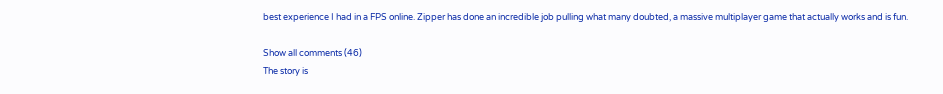best experience I had in a FPS online. Zipper has done an incredible job pulling what many doubted, a massive multiplayer game that actually works and is fun.

Show all comments (46)
The story is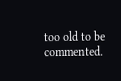too old to be commented.